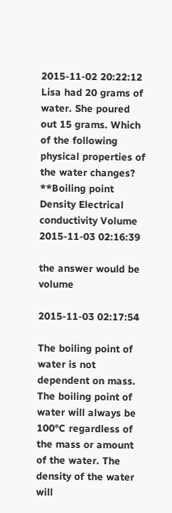2015-11-02 20:22:12
Lisa had 20 grams of water. She poured out 15 grams. Which of the following physical properties of the water changes? **Boiling point Density Electrical conductivity Volume
2015-11-03 02:16:39

the answer would be volume

2015-11-03 02:17:54

The boiling point of water is not dependent on mass. The boiling point of water will always be 100°C regardless of the mass or amount of the water. The density of the water will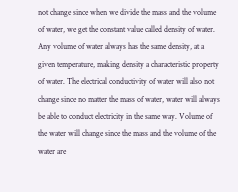not change since when we divide the mass and the volume of water, we get the constant value called density of water.  Any volume of water always has the same density, at a given temperature, making density a characteristic property of water. The electrical conductivity of water will also not change since no matter the mass of water, water will always be able to conduct electricity in the same way. Volume of the water will change since the mass and the volume of the water are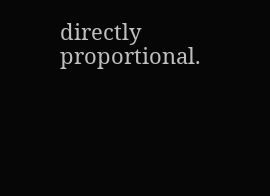directly proportional.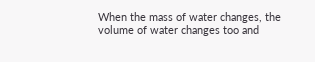When the mass of water changes, the volume of water changes too and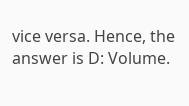vice versa. Hence, the answer is D: Volume.